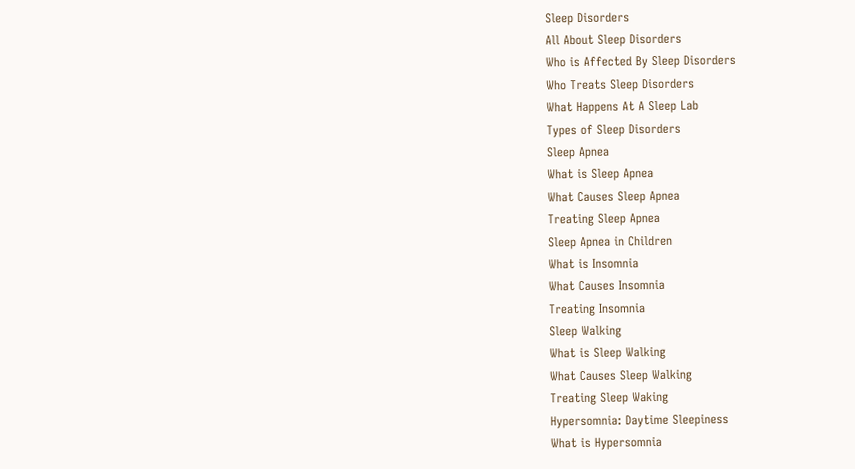Sleep Disorders
All About Sleep Disorders
Who is Affected By Sleep Disorders
Who Treats Sleep Disorders
What Happens At A Sleep Lab
Types of Sleep Disorders
Sleep Apnea
What is Sleep Apnea
What Causes Sleep Apnea
Treating Sleep Apnea
Sleep Apnea in Children
What is Insomnia
What Causes Insomnia
Treating Insomnia
Sleep Walking
What is Sleep Walking
What Causes Sleep Walking
Treating Sleep Waking
Hypersomnia: Daytime Sleepiness
What is Hypersomnia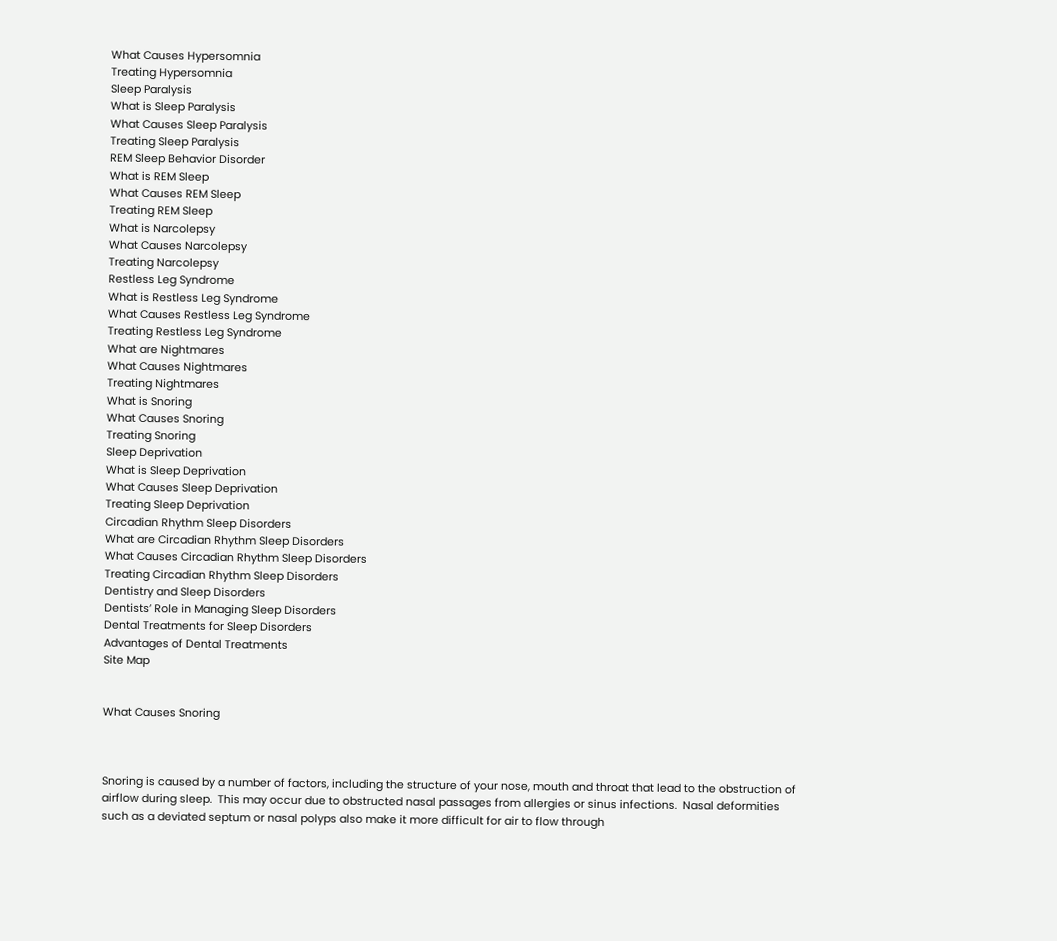What Causes Hypersomnia
Treating Hypersomnia
Sleep Paralysis
What is Sleep Paralysis
What Causes Sleep Paralysis
Treating Sleep Paralysis
REM Sleep Behavior Disorder
What is REM Sleep
What Causes REM Sleep
Treating REM Sleep
What is Narcolepsy
What Causes Narcolepsy
Treating Narcolepsy
Restless Leg Syndrome
What is Restless Leg Syndrome
What Causes Restless Leg Syndrome
Treating Restless Leg Syndrome
What are Nightmares
What Causes Nightmares
Treating Nightmares
What is Snoring
What Causes Snoring
Treating Snoring
Sleep Deprivation
What is Sleep Deprivation
What Causes Sleep Deprivation
Treating Sleep Deprivation
Circadian Rhythm Sleep Disorders
What are Circadian Rhythm Sleep Disorders
What Causes Circadian Rhythm Sleep Disorders
Treating Circadian Rhythm Sleep Disorders
Dentistry and Sleep Disorders
Dentists’ Role in Managing Sleep Disorders
Dental Treatments for Sleep Disorders
Advantages of Dental Treatments
Site Map


What Causes Snoring



Snoring is caused by a number of factors, including the structure of your nose, mouth and throat that lead to the obstruction of airflow during sleep.  This may occur due to obstructed nasal passages from allergies or sinus infections.  Nasal deformities such as a deviated septum or nasal polyps also make it more difficult for air to flow through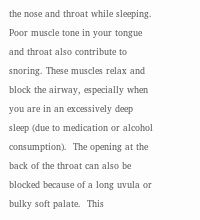the nose and throat while sleeping.  Poor muscle tone in your tongue and throat also contribute to snoring. These muscles relax and block the airway, especially when you are in an excessively deep sleep (due to medication or alcohol consumption).  The opening at the back of the throat can also be blocked because of a long uvula or bulky soft palate.  This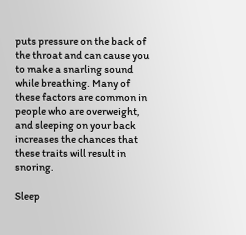puts pressure on the back of the throat and can cause you to make a snarling sound while breathing. Many of these factors are common in people who are overweight, and sleeping on your back increases the chances that these traits will result in snoring.

Sleep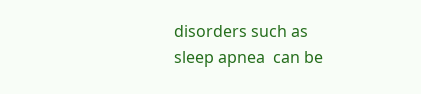disorders such as sleep apnea  can be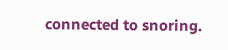connected to snoring.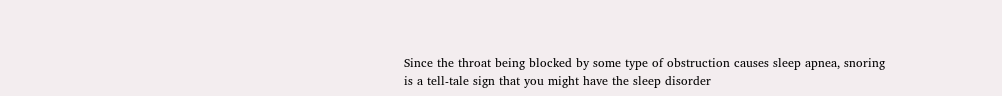Since the throat being blocked by some type of obstruction causes sleep apnea, snoring is a tell-tale sign that you might have the sleep disorder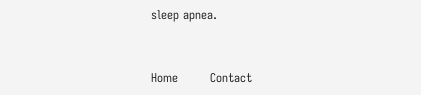sleep apnea.


Home        Contact